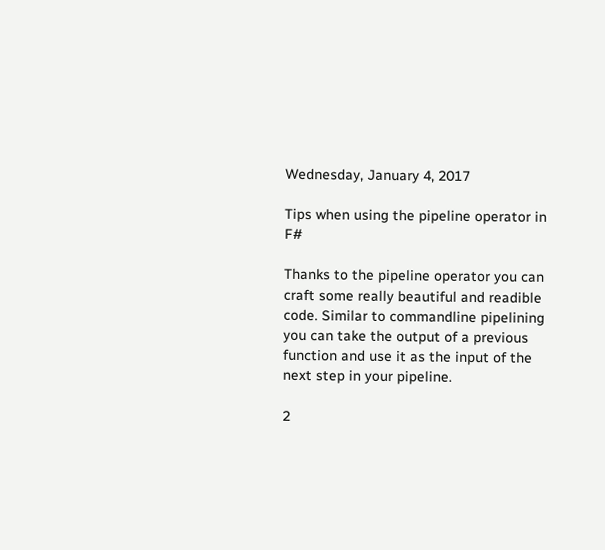Wednesday, January 4, 2017

Tips when using the pipeline operator in F#

Thanks to the pipeline operator you can craft some really beautiful and readible code. Similar to commandline pipelining you can take the output of a previous function and use it as the input of the next step in your pipeline.

2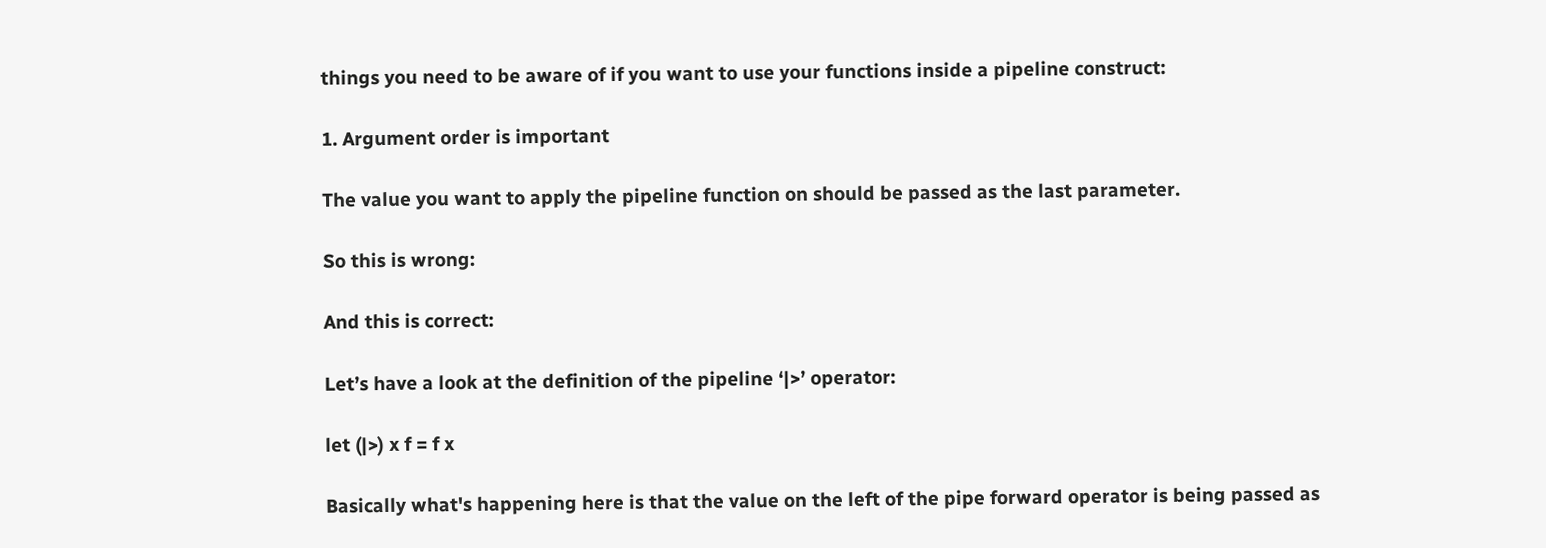things you need to be aware of if you want to use your functions inside a pipeline construct:

1. Argument order is important

The value you want to apply the pipeline function on should be passed as the last parameter.

So this is wrong:

And this is correct:

Let’s have a look at the definition of the pipeline ‘|>’ operator:

let (|>) x f = f x

Basically what's happening here is that the value on the left of the pipe forward operator is being passed as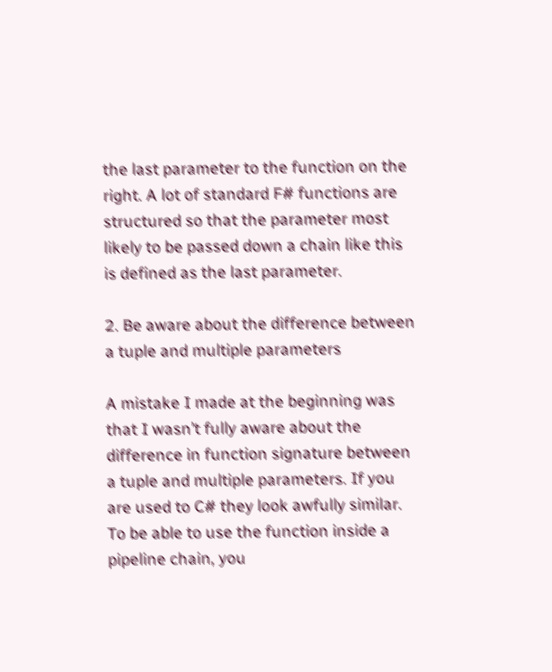the last parameter to the function on the right. A lot of standard F# functions are structured so that the parameter most likely to be passed down a chain like this is defined as the last parameter.

2. Be aware about the difference between a tuple and multiple parameters

A mistake I made at the beginning was that I wasn’t fully aware about the difference in function signature between a tuple and multiple parameters. If you are used to C# they look awfully similar. To be able to use the function inside a pipeline chain, you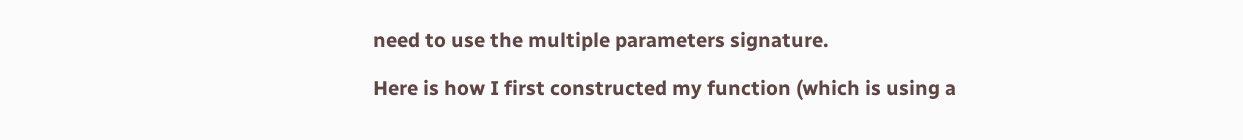need to use the multiple parameters signature.

Here is how I first constructed my function (which is using a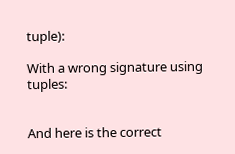tuple):

With a wrong signature using tuples:


And here is the correct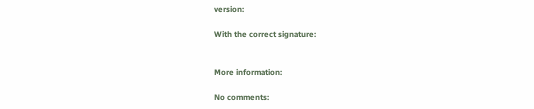version:

With the correct signature:


More information:

No comments: